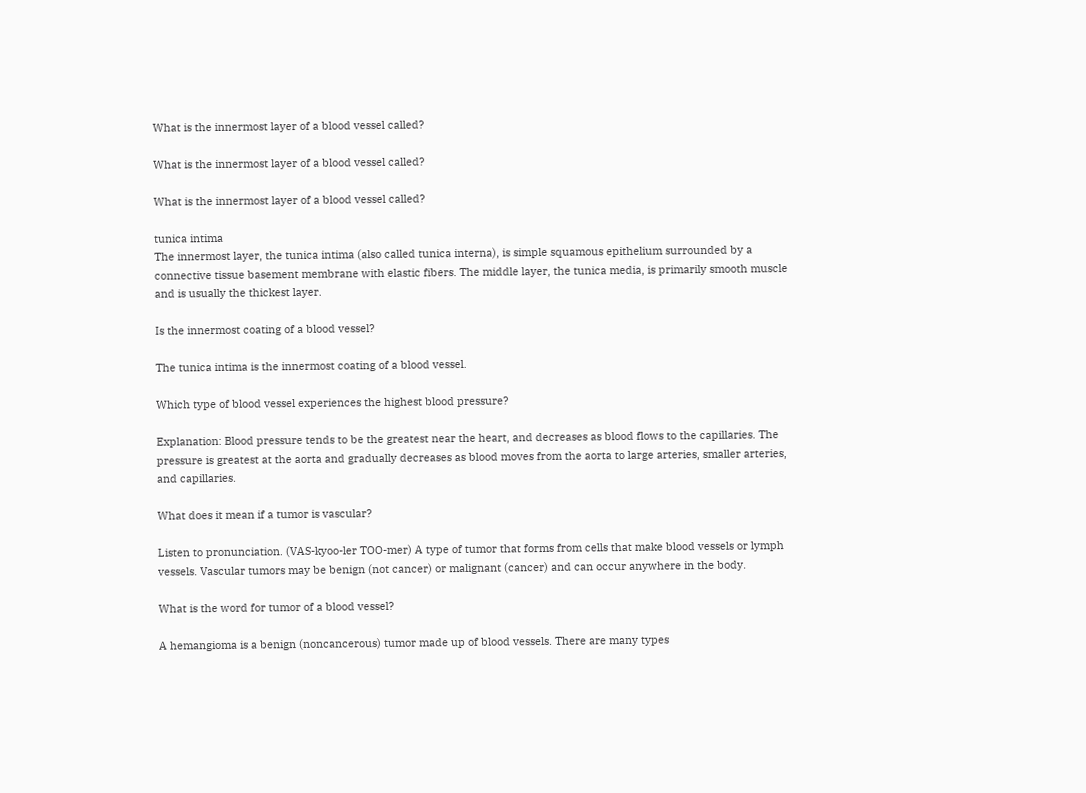What is the innermost layer of a blood vessel called?

What is the innermost layer of a blood vessel called?

What is the innermost layer of a blood vessel called?

tunica intima
The innermost layer, the tunica intima (also called tunica interna), is simple squamous epithelium surrounded by a connective tissue basement membrane with elastic fibers. The middle layer, the tunica media, is primarily smooth muscle and is usually the thickest layer.

Is the innermost coating of a blood vessel?

The tunica intima is the innermost coating of a blood vessel.

Which type of blood vessel experiences the highest blood pressure?

Explanation: Blood pressure tends to be the greatest near the heart, and decreases as blood flows to the capillaries. The pressure is greatest at the aorta and gradually decreases as blood moves from the aorta to large arteries, smaller arteries, and capillaries.

What does it mean if a tumor is vascular?

Listen to pronunciation. (VAS-kyoo-ler TOO-mer) A type of tumor that forms from cells that make blood vessels or lymph vessels. Vascular tumors may be benign (not cancer) or malignant (cancer) and can occur anywhere in the body.

What is the word for tumor of a blood vessel?

A hemangioma is a benign (noncancerous) tumor made up of blood vessels. There are many types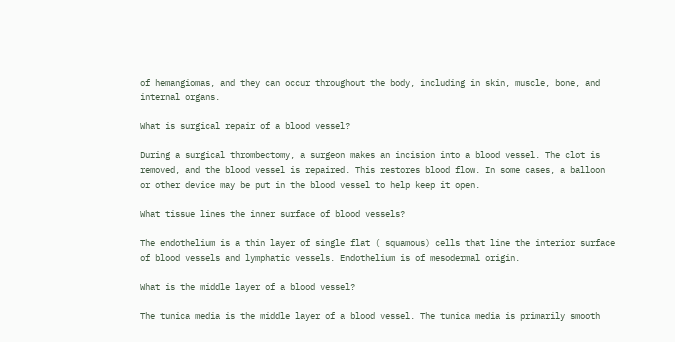of hemangiomas, and they can occur throughout the body, including in skin, muscle, bone, and internal organs.

What is surgical repair of a blood vessel?

During a surgical thrombectomy, a surgeon makes an incision into a blood vessel. The clot is removed, and the blood vessel is repaired. This restores blood flow. In some cases, a balloon or other device may be put in the blood vessel to help keep it open.

What tissue lines the inner surface of blood vessels?

The endothelium is a thin layer of single flat ( squamous) cells that line the interior surface of blood vessels and lymphatic vessels. Endothelium is of mesodermal origin.

What is the middle layer of a blood vessel?

The tunica media is the middle layer of a blood vessel. The tunica media is primarily smooth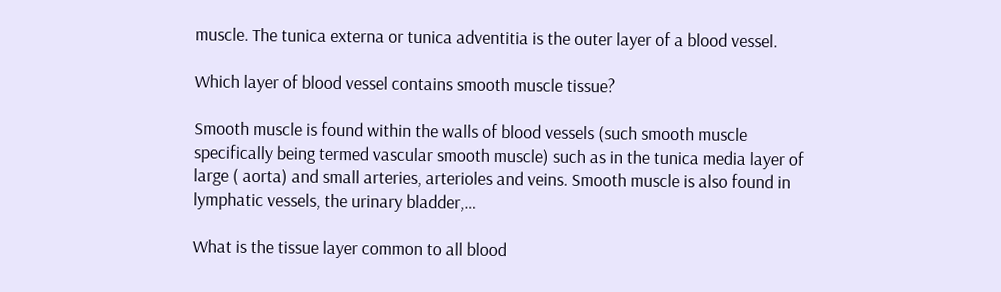muscle. The tunica externa or tunica adventitia is the outer layer of a blood vessel.

Which layer of blood vessel contains smooth muscle tissue?

Smooth muscle is found within the walls of blood vessels (such smooth muscle specifically being termed vascular smooth muscle) such as in the tunica media layer of large ( aorta) and small arteries, arterioles and veins. Smooth muscle is also found in lymphatic vessels, the urinary bladder,…

What is the tissue layer common to all blood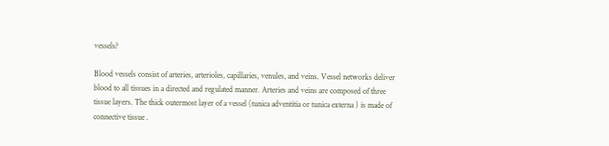vessels?

Blood vessels consist of arteries, arterioles, capillaries, venules, and veins. Vessel networks deliver blood to all tissues in a directed and regulated manner. Arteries and veins are composed of three tissue layers. The thick outermost layer of a vessel (tunica adventitia or tunica externa ) is made of connective tissue .